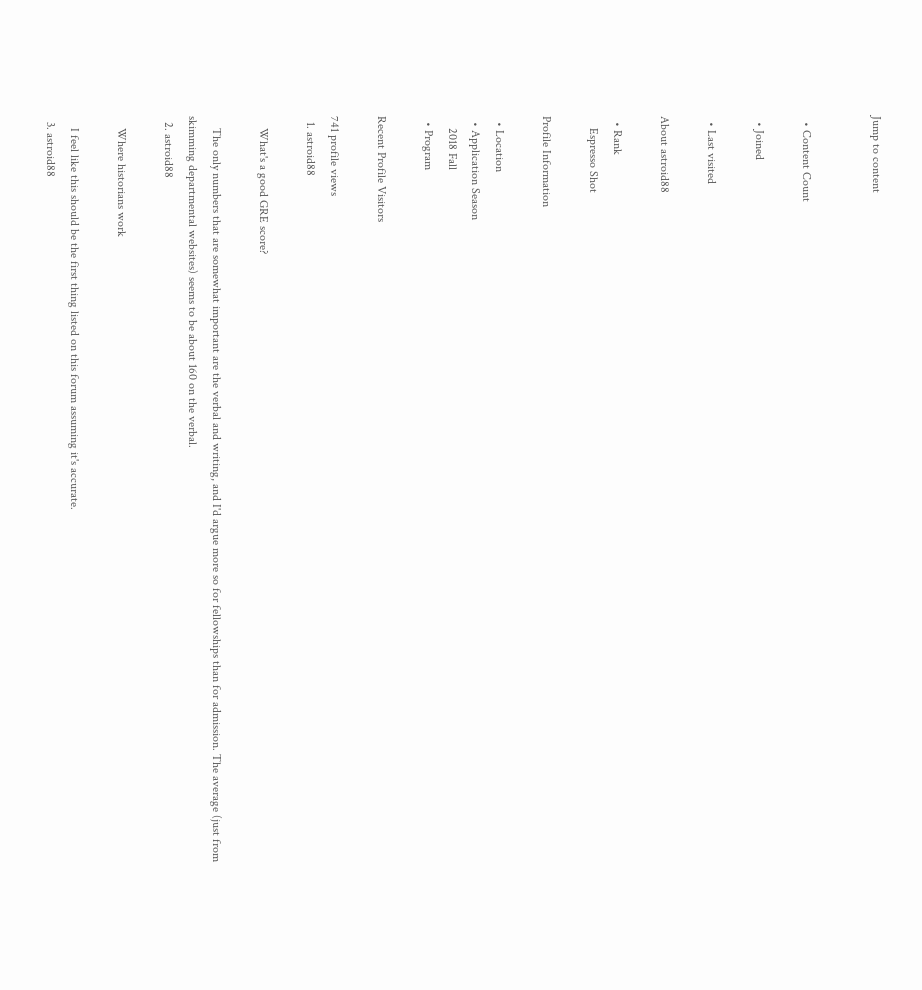Jump to content


  • Content Count

  • Joined

  • Last visited

About astroid88

  • Rank
    Espresso Shot

Profile Information

  • Location
  • Application Season
    2018 Fall
  • Program

Recent Profile Visitors

741 profile views
  1. astroid88

    What's a good GRE score?

    The only numbers that are somewhat important are the verbal and writing, and I'd argue more so for fellowships than for admission. The average (just from skimming departmental websites) seems to be about 160 on the verbal.
  2. astroid88

    Where historians work

    I feel like this should be the first thing listed on this forum assuming it's accurate.
  3. astroid88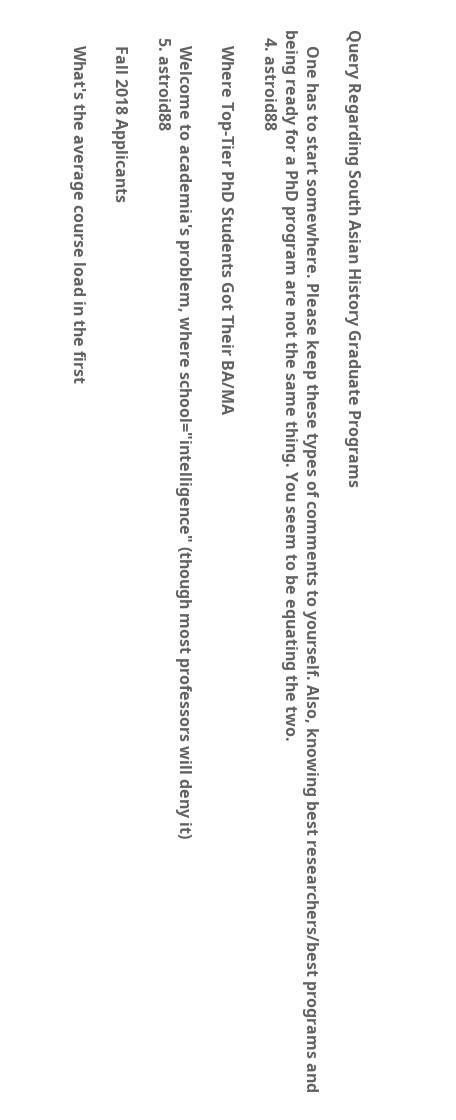Query Regarding South Asian History Graduate Programs

    One has to start somewhere. Please keep these types of comments to yourself. Also, knowing best researchers/best programs and being ready for a PhD program are not the same thing. You seem to be equating the two.
  4. astroid88

    Where Top-Tier PhD Students Got Their BA/MA

    Welcome to academia's problem, where school="intelligence" (though most professors will deny it)
  5. astroid88

    Fall 2018 Applicants

    What's the average course load in the first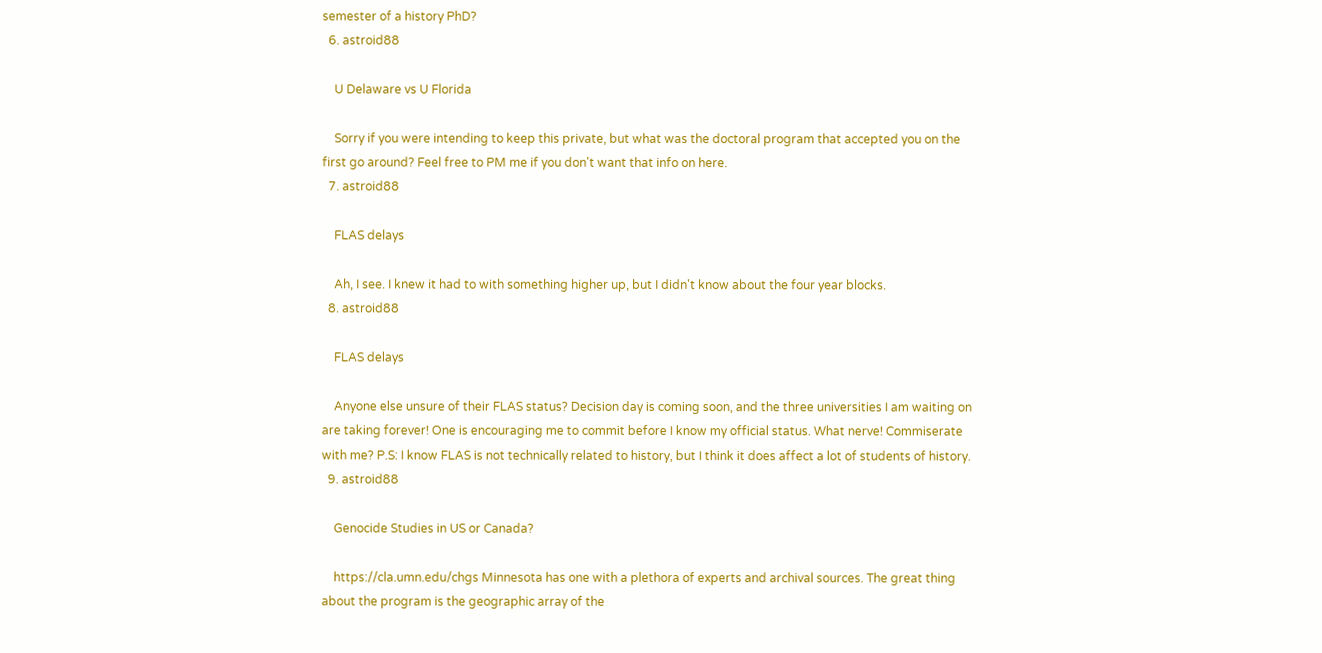semester of a history PhD?
  6. astroid88

    U Delaware vs U Florida

    Sorry if you were intending to keep this private, but what was the doctoral program that accepted you on the first go around? Feel free to PM me if you don't want that info on here.
  7. astroid88

    FLAS delays

    Ah, I see. I knew it had to with something higher up, but I didn't know about the four year blocks.
  8. astroid88

    FLAS delays

    Anyone else unsure of their FLAS status? Decision day is coming soon, and the three universities I am waiting on are taking forever! One is encouraging me to commit before I know my official status. What nerve! Commiserate with me? P.S: I know FLAS is not technically related to history, but I think it does affect a lot of students of history.
  9. astroid88

    Genocide Studies in US or Canada?

    https://cla.umn.edu/chgs Minnesota has one with a plethora of experts and archival sources. The great thing about the program is the geographic array of the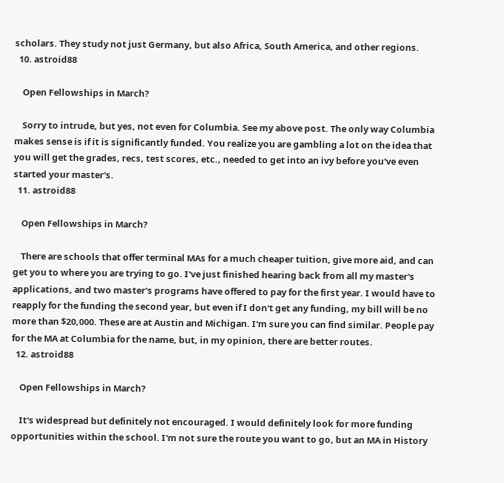scholars. They study not just Germany, but also Africa, South America, and other regions.
  10. astroid88

    Open Fellowships in March?

    Sorry to intrude, but yes, not even for Columbia. See my above post. The only way Columbia makes sense is if it is significantly funded. You realize you are gambling a lot on the idea that you will get the grades, recs, test scores, etc., needed to get into an ivy before you've even started your master's.
  11. astroid88

    Open Fellowships in March?

    There are schools that offer terminal MAs for a much cheaper tuition, give more aid, and can get you to where you are trying to go. I've just finished hearing back from all my master's applications, and two master's programs have offered to pay for the first year. I would have to reapply for the funding the second year, but even if I don't get any funding, my bill will be no more than $20,000. These are at Austin and Michigan. I'm sure you can find similar. People pay for the MA at Columbia for the name, but, in my opinion, there are better routes.
  12. astroid88

    Open Fellowships in March?

    It's widespread but definitely not encouraged. I would definitely look for more funding opportunities within the school. I'm not sure the route you want to go, but an MA in History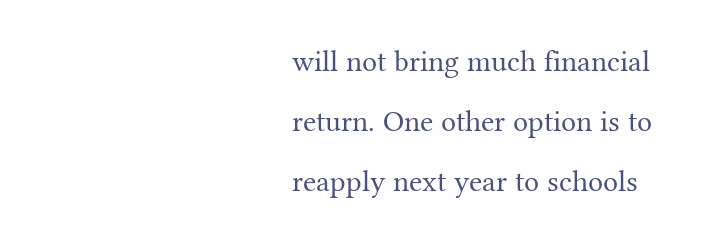will not bring much financial return. One other option is to reapply next year to schools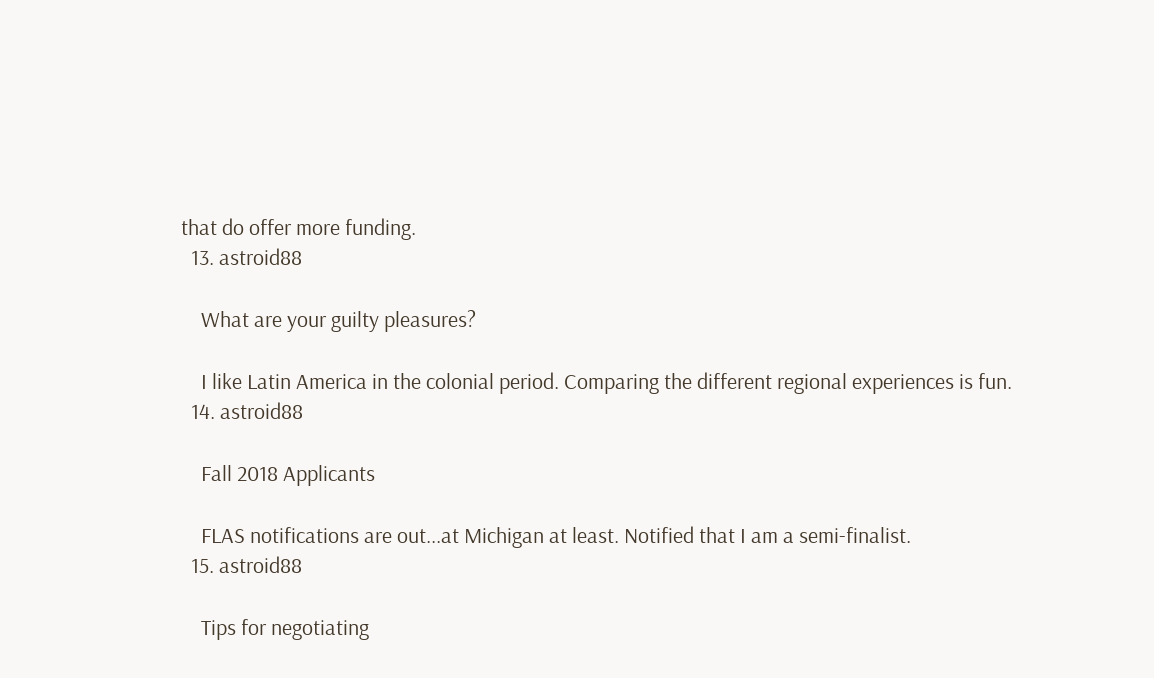that do offer more funding.
  13. astroid88

    What are your guilty pleasures?

    I like Latin America in the colonial period. Comparing the different regional experiences is fun.
  14. astroid88

    Fall 2018 Applicants

    FLAS notifications are out...at Michigan at least. Notified that I am a semi-finalist.
  15. astroid88

    Tips for negotiating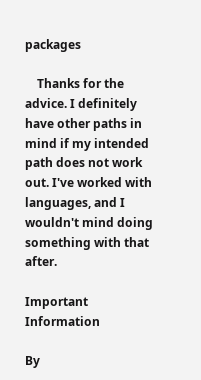packages

    Thanks for the advice. I definitely have other paths in mind if my intended path does not work out. I've worked with languages, and I wouldn't mind doing something with that after.

Important Information

By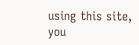using this site, you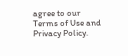agree to our Terms of Use and Privacy Policy.